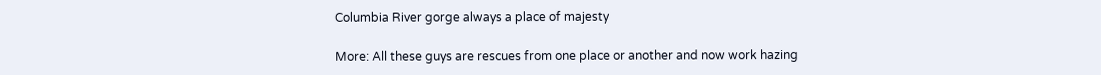Columbia River gorge always a place of majesty

More: All these guys are rescues from one place or another and now work hazing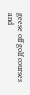geese off golf courses and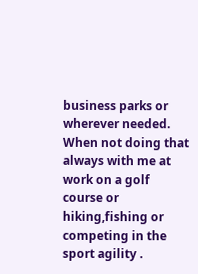business parks or wherever needed. When not doing that always with me at work on a golf course or hiking,fishing or competing in the sport agility .